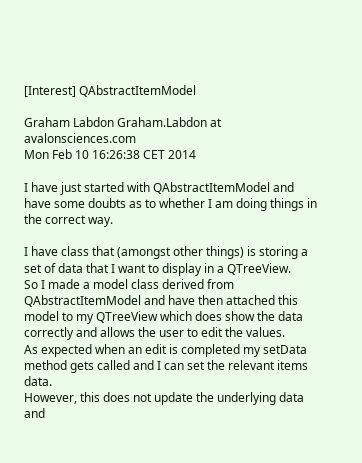[Interest] QAbstractItemModel

Graham Labdon Graham.Labdon at avalonsciences.com
Mon Feb 10 16:26:38 CET 2014

I have just started with QAbstractItemModel and have some doubts as to whether I am doing things in the correct way.

I have class that (amongst other things) is storing a set of data that I want to display in a QTreeView.
So I made a model class derived from QAbstractItemModel and have then attached this model to my QTreeView which does show the data correctly and allows the user to edit the values.
As expected when an edit is completed my setData method gets called and I can set the relevant items data.
However, this does not update the underlying data and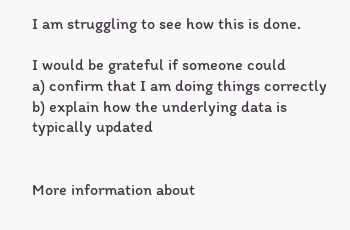I am struggling to see how this is done.

I would be grateful if someone could
a) confirm that I am doing things correctly
b) explain how the underlying data is typically updated


More information about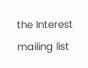the Interest mailing list